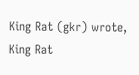King Rat (gkr) wrote,
King Rat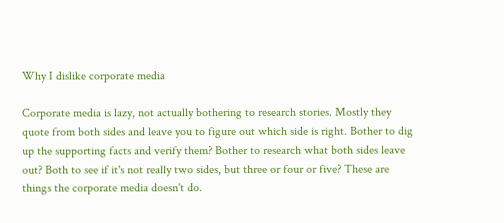Why I dislike corporate media

Corporate media is lazy, not actually bothering to research stories. Mostly they quote from both sides and leave you to figure out which side is right. Bother to dig up the supporting facts and verify them? Bother to research what both sides leave out? Both to see if it's not really two sides, but three or four or five? These are things the corporate media doesn't do.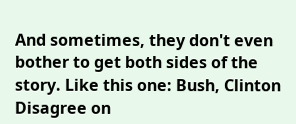And sometimes, they don't even bother to get both sides of the story. Like this one: Bush, Clinton Disagree on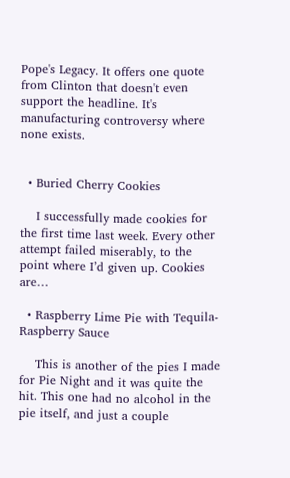Pope's Legacy. It offers one quote from Clinton that doesn't even support the headline. It's manufacturing controversy where none exists.


  • Buried Cherry Cookies

    I successfully made cookies for the first time last week. Every other attempt failed miserably, to the point where I’d given up. Cookies are…

  • Raspberry Lime Pie with Tequila-Raspberry Sauce

    This is another of the pies I made for Pie Night and it was quite the hit. This one had no alcohol in the pie itself, and just a couple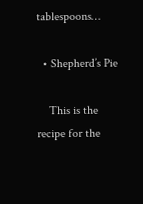tablespoons…

  • Shepherd’s Pie

    This is the recipe for the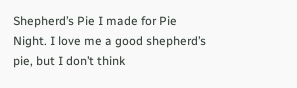Shepherd’s Pie I made for Pie Night. I love me a good shepherd’s pie, but I don’t think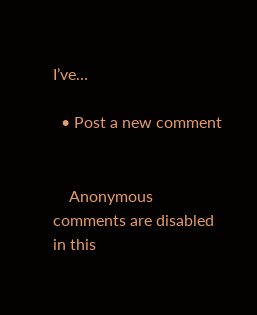I’ve…

  • Post a new comment


    Anonymous comments are disabled in this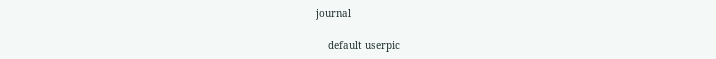journal

    default userpic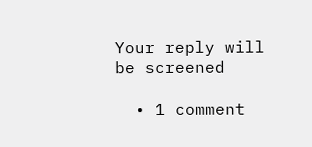Your reply will be screened

  • 1 comment